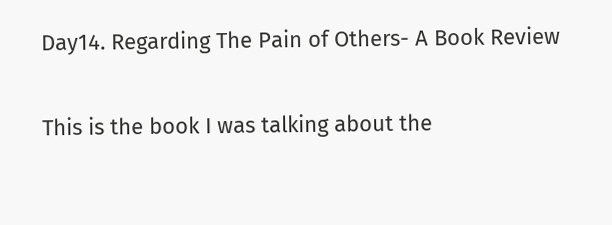Day14. Regarding The Pain of Others- A Book Review

This is the book I was talking about the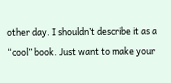other day. I shouldn’t describe it as a “cool” book. Just want to make your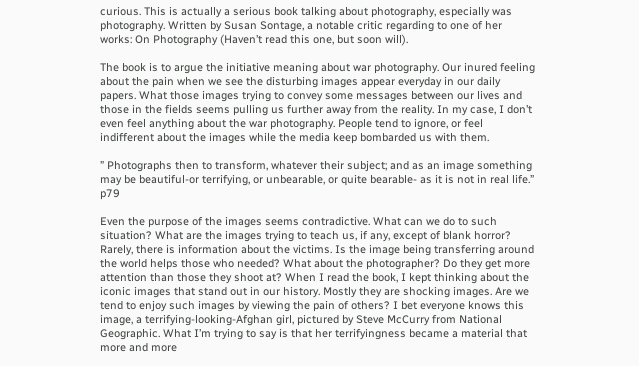curious. This is actually a serious book talking about photography, especially was photography. Written by Susan Sontage, a notable critic regarding to one of her works: On Photography (Haven’t read this one, but soon will).

The book is to argue the initiative meaning about war photography. Our inured feeling about the pain when we see the disturbing images appear everyday in our daily papers. What those images trying to convey some messages between our lives and those in the fields seems pulling us further away from the reality. In my case, I don’t even feel anything about the war photography. People tend to ignore, or feel indifferent about the images while the media keep bombarded us with them.

” Photographs then to transform, whatever their subject; and as an image something may be beautiful-or terrifying, or unbearable, or quite bearable- as it is not in real life.”    p79

Even the purpose of the images seems contradictive. What can we do to such situation? What are the images trying to teach us, if any, except of blank horror? Rarely, there is information about the victims. Is the image being transferring around the world helps those who needed? What about the photographer? Do they get more attention than those they shoot at? When I read the book, I kept thinking about the iconic images that stand out in our history. Mostly they are shocking images. Are we tend to enjoy such images by viewing the pain of others? I bet everyone knows this image, a terrifying-looking-Afghan girl, pictured by Steve McCurry from National Geographic. What I’m trying to say is that her terrifyingness became a material that more and more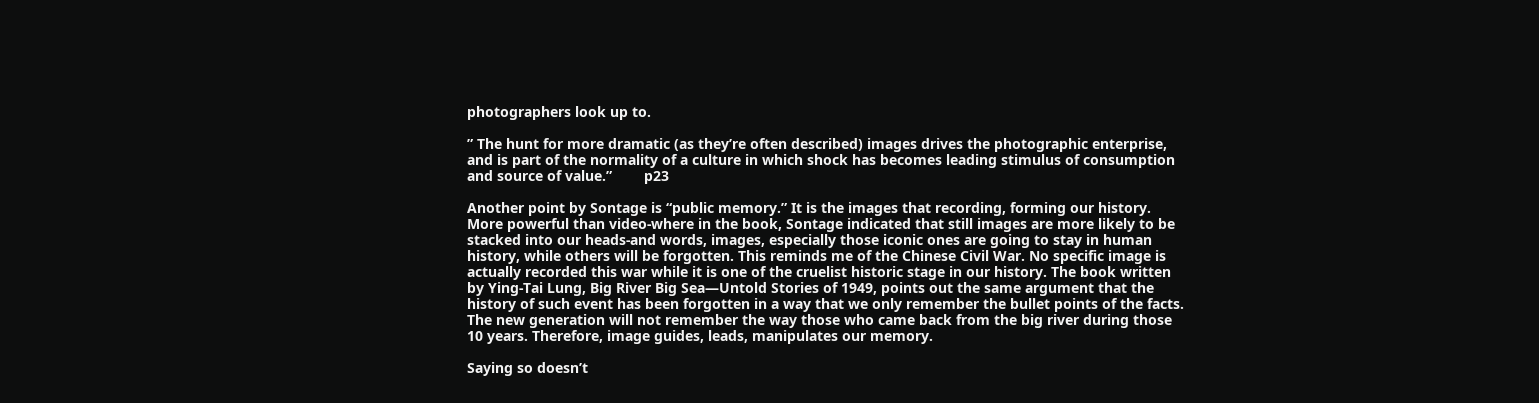photographers look up to.

” The hunt for more dramatic (as they’re often described) images drives the photographic enterprise, and is part of the normality of a culture in which shock has becomes leading stimulus of consumption and source of value.”        p23

Another point by Sontage is “public memory.” It is the images that recording, forming our history. More powerful than video-where in the book, Sontage indicated that still images are more likely to be stacked into our heads-and words, images, especially those iconic ones are going to stay in human history, while others will be forgotten. This reminds me of the Chinese Civil War. No specific image is actually recorded this war while it is one of the cruelist historic stage in our history. The book written by Ying-Tai Lung, Big River Big Sea—Untold Stories of 1949, points out the same argument that the history of such event has been forgotten in a way that we only remember the bullet points of the facts. The new generation will not remember the way those who came back from the big river during those 10 years. Therefore, image guides, leads, manipulates our memory.

Saying so doesn’t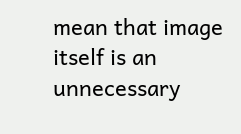mean that image itself is an unnecessary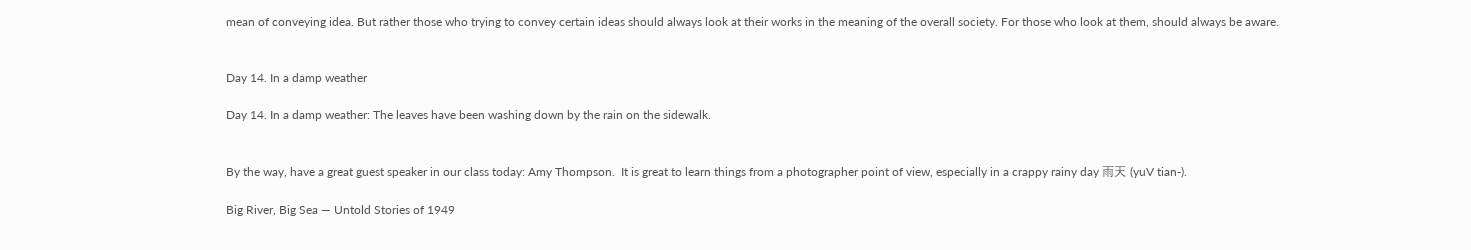mean of conveying idea. But rather those who trying to convey certain ideas should always look at their works in the meaning of the overall society. For those who look at them, should always be aware.


Day 14. In a damp weather

Day 14. In a damp weather: The leaves have been washing down by the rain on the sidewalk.


By the way, have a great guest speaker in our class today: Amy Thompson.  It is great to learn things from a photographer point of view, especially in a crappy rainy day 雨天 (yuV tian-).

Big River, Big Sea — Untold Stories of 1949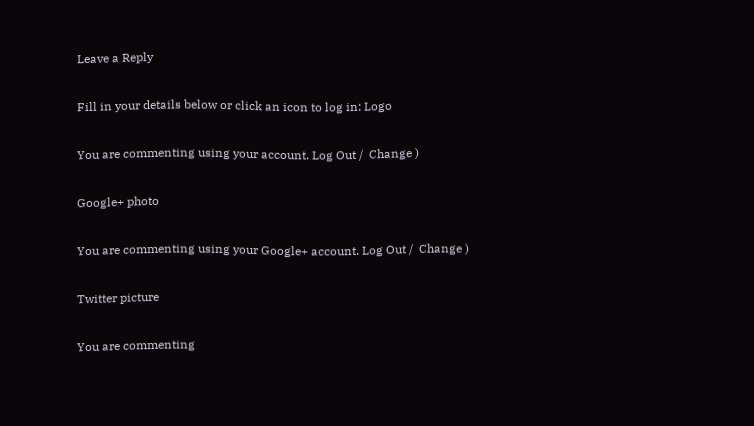Leave a Reply

Fill in your details below or click an icon to log in: Logo

You are commenting using your account. Log Out /  Change )

Google+ photo

You are commenting using your Google+ account. Log Out /  Change )

Twitter picture

You are commenting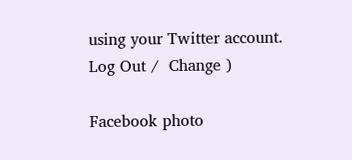using your Twitter account. Log Out /  Change )

Facebook photo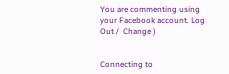You are commenting using your Facebook account. Log Out /  Change )


Connecting to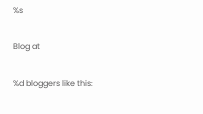%s

Blog at

%d bloggers like this: